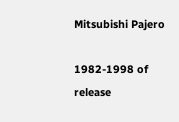Mitsubishi Pajero

1982-1998 of release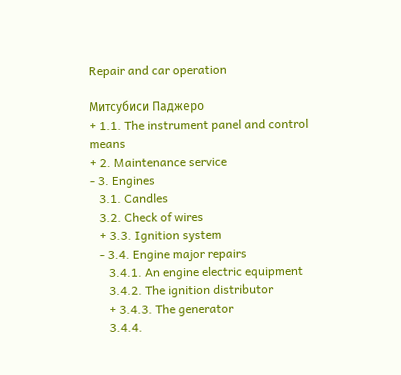Repair and car operation

Митсубиси Паджеро
+ 1.1. The instrument panel and control means
+ 2. Maintenance service
- 3. Engines
   3.1. Candles
   3.2. Check of wires
   + 3.3. Ignition system
   - 3.4. Engine major repairs
      3.4.1. An engine electric equipment
      3.4.2. The ignition distributor
      + 3.4.3. The generator
      3.4.4.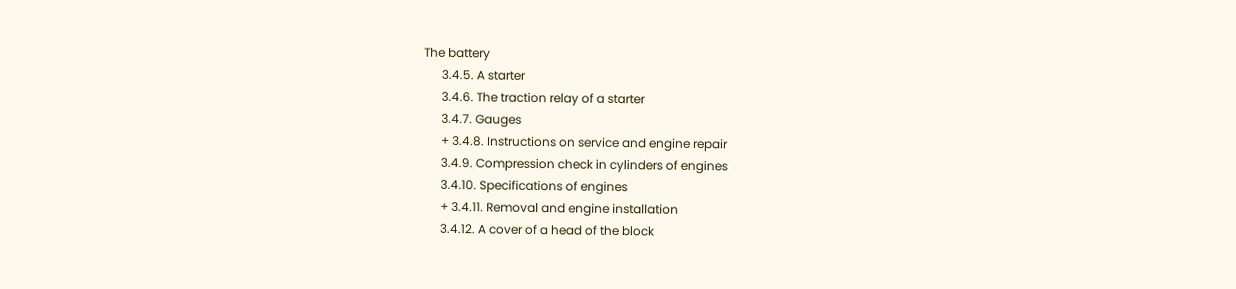The battery
      3.4.5. A starter
      3.4.6. The traction relay of a starter
      3.4.7. Gauges
      + 3.4.8. Instructions on service and engine repair
      3.4.9. Compression check in cylinders of engines
      3.4.10. Specifications of engines
      + 3.4.11. Removal and engine installation
      3.4.12. A cover of a head of the block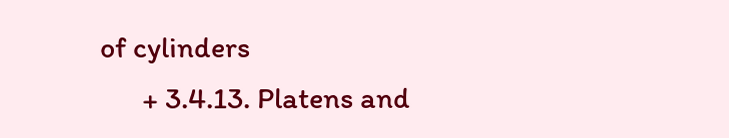of cylinders
      + 3.4.13. Platens and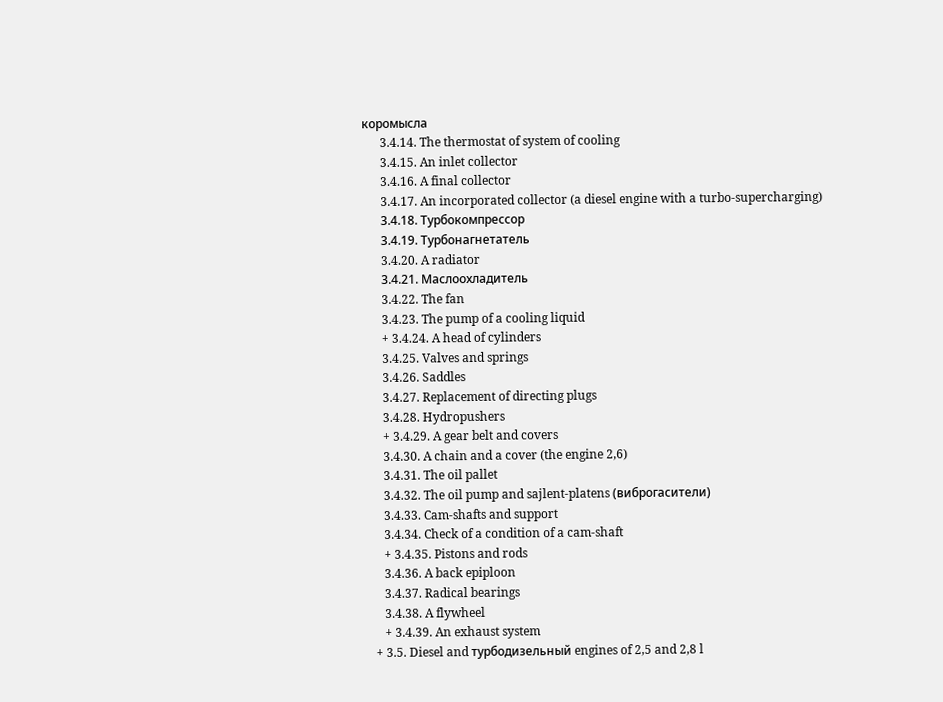коромысла
      3.4.14. The thermostat of system of cooling
      3.4.15. An inlet collector
      3.4.16. A final collector
      3.4.17. An incorporated collector (a diesel engine with a turbo-supercharging)
      3.4.18. Турбокомпрессор
      3.4.19. Турбонагнетатель
      3.4.20. A radiator
      3.4.21. Маслоохладитель
      3.4.22. The fan
      3.4.23. The pump of a cooling liquid
      + 3.4.24. A head of cylinders
      3.4.25. Valves and springs
      3.4.26. Saddles
      3.4.27. Replacement of directing plugs
      3.4.28. Hydropushers
      + 3.4.29. A gear belt and covers
      3.4.30. A chain and a cover (the engine 2,6)
      3.4.31. The oil pallet
      3.4.32. The oil pump and sajlent-platens (виброгасители)
      3.4.33. Cam-shafts and support
      3.4.34. Check of a condition of a cam-shaft
      + 3.4.35. Pistons and rods
      3.4.36. A back epiploon
      3.4.37. Radical bearings
      3.4.38. A flywheel
      + 3.4.39. An exhaust system
   + 3.5. Diesel and турбодизельный engines of 2,5 and 2,8 l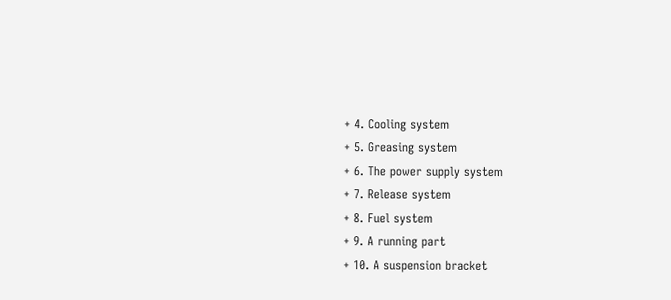+ 4. Cooling system
+ 5. Greasing system
+ 6. The power supply system
+ 7. Release system
+ 8. Fuel system
+ 9. A running part
+ 10. A suspension bracket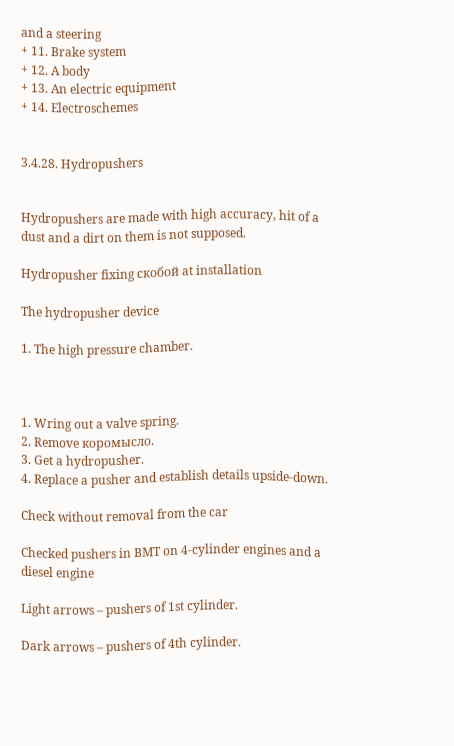and a steering
+ 11. Brake system
+ 12. A body
+ 13. An electric equipment
+ 14. Electroschemes


3.4.28. Hydropushers


Hydropushers are made with high accuracy, hit of a dust and a dirt on them is not supposed.

Hydropusher fixing скобой at installation

The hydropusher device

1. The high pressure chamber.



1. Wring out a valve spring.
2. Remove коромысло.
3. Get a hydropusher.
4. Replace a pusher and establish details upside-down.

Check without removal from the car

Checked pushers in ВМТ on 4-cylinder engines and a diesel engine

Light arrows – pushers of 1st cylinder.

Dark arrows – pushers of 4th cylinder.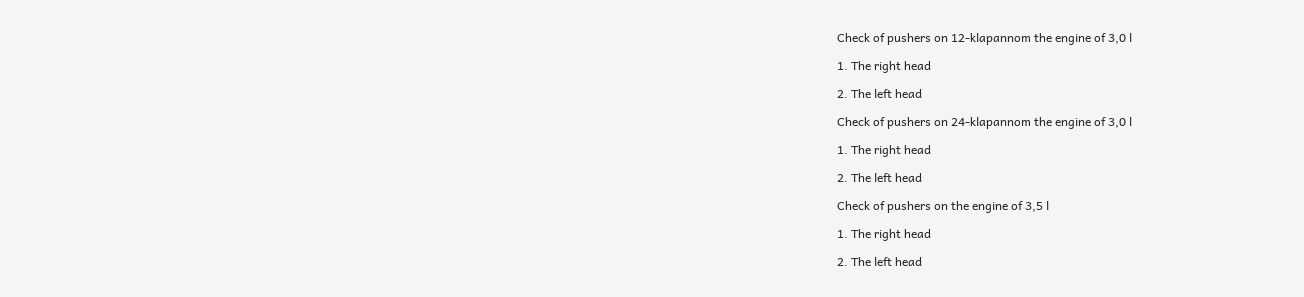Check of pushers on 12-klapannom the engine of 3,0 l

1. The right head

2. The left head

Check of pushers on 24-klapannom the engine of 3,0 l

1. The right head

2. The left head

Check of pushers on the engine of 3,5 l

1. The right head

2. The left head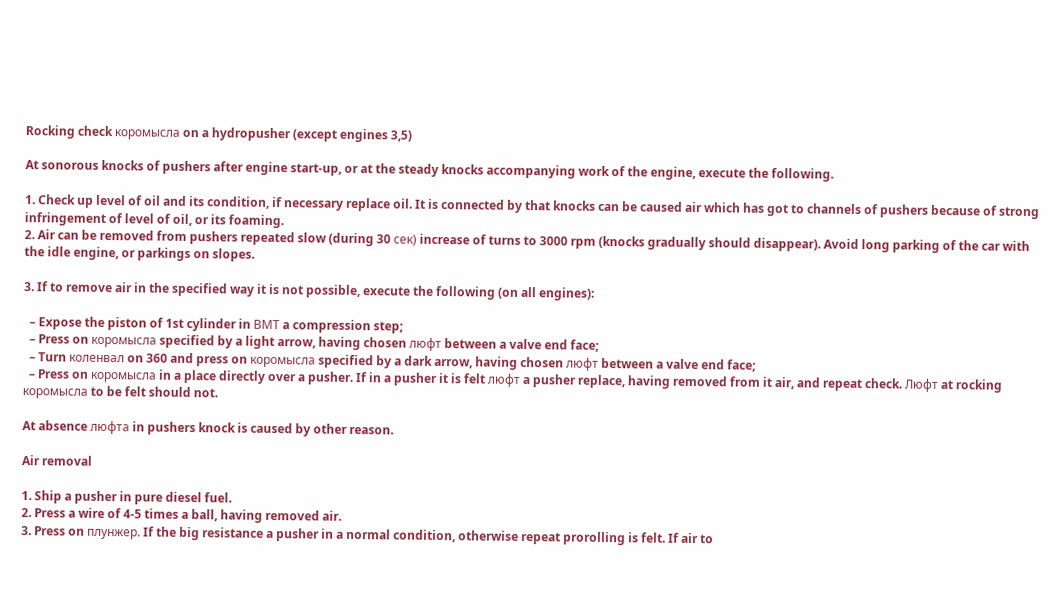Rocking check коромысла on a hydropusher (except engines 3,5)

At sonorous knocks of pushers after engine start-up, or at the steady knocks accompanying work of the engine, execute the following.

1. Check up level of oil and its condition, if necessary replace oil. It is connected by that knocks can be caused air which has got to channels of pushers because of strong infringement of level of oil, or its foaming.
2. Air can be removed from pushers repeated slow (during 30 сек) increase of turns to 3000 rpm (knocks gradually should disappear). Avoid long parking of the car with the idle engine, or parkings on slopes.

3. If to remove air in the specified way it is not possible, execute the following (on all engines):

  – Expose the piston of 1st cylinder in ВМТ a compression step;
  – Press on коромысла specified by a light arrow, having chosen люфт between a valve end face;
  – Turn коленвал on 360 and press on коромысла specified by a dark arrow, having chosen люфт between a valve end face;
  – Press on коромысла in a place directly over a pusher. If in a pusher it is felt люфт a pusher replace, having removed from it air, and repeat check. Люфт at rocking коромысла to be felt should not.

At absence люфта in pushers knock is caused by other reason.

Air removal

1. Ship a pusher in pure diesel fuel.
2. Press a wire of 4-5 times a ball, having removed air.
3. Press on плунжер. If the big resistance a pusher in a normal condition, otherwise repeat prorolling is felt. If air to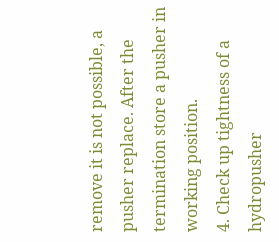remove it is not possible, a pusher replace. After the termination store a pusher in working position.
4. Check up tightness of a hydropusher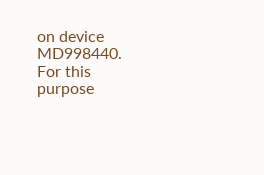on device MD998440. For this purpose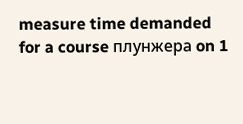measure time demanded for a course плунжера on 1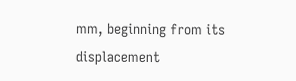mm, beginning from its displacement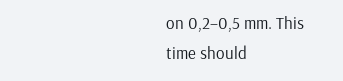on 0,2–0,5 mm. This time should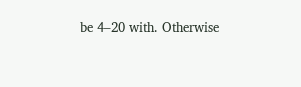be 4–20 with. Otherwise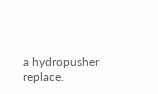a hydropusher replace.